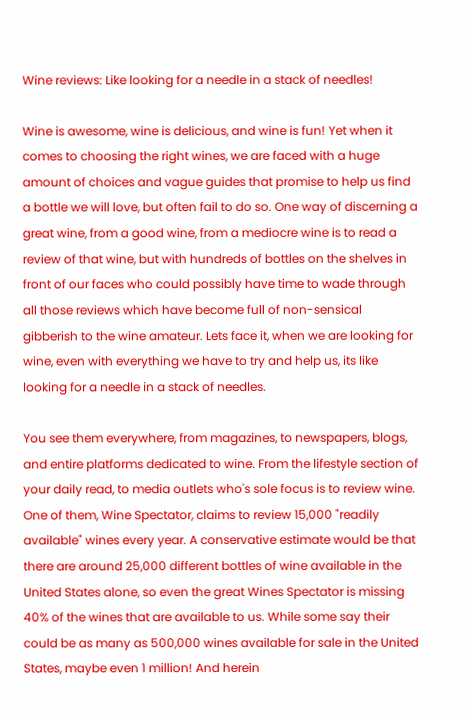Wine reviews: Like looking for a needle in a stack of needles!

Wine is awesome, wine is delicious, and wine is fun! Yet when it comes to choosing the right wines, we are faced with a huge amount of choices and vague guides that promise to help us find a bottle we will love, but often fail to do so. One way of discerning a great wine, from a good wine, from a mediocre wine is to read a review of that wine, but with hundreds of bottles on the shelves in front of our faces who could possibly have time to wade through all those reviews which have become full of non-sensical gibberish to the wine amateur. Lets face it, when we are looking for wine, even with everything we have to try and help us, its like looking for a needle in a stack of needles.

You see them everywhere, from magazines, to newspapers, blogs, and entire platforms dedicated to wine. From the lifestyle section of your daily read, to media outlets who's sole focus is to review wine. One of them, Wine Spectator, claims to review 15,000 "readily available" wines every year. A conservative estimate would be that there are around 25,000 different bottles of wine available in the United States alone, so even the great Wines Spectator is missing 40% of the wines that are available to us. While some say their could be as many as 500,000 wines available for sale in the United States, maybe even 1 million! And herein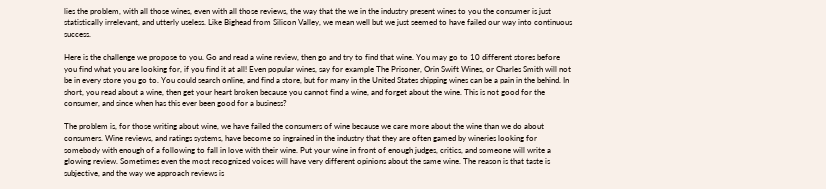lies the problem, with all those wines, even with all those reviews, the way that the we in the industry present wines to you the consumer is just statistically irrelevant, and utterly useless. Like Bighead from Silicon Valley, we mean well but we just seemed to have failed our way into continuous success.

Here is the challenge we propose to you. Go and read a wine review, then go and try to find that wine. You may go to 10 different stores before you find what you are looking for, if you find it at all! Even popular wines, say for example The Prisoner, Orin Swift Wines, or Charles Smith will not be in every store you go to. You could search online, and find a store, but for many in the United States shipping wines can be a pain in the behind. In short, you read about a wine, then get your heart broken because you cannot find a wine, and forget about the wine. This is not good for the consumer, and since when has this ever been good for a business?

The problem is, for those writing about wine, we have failed the consumers of wine because we care more about the wine than we do about consumers. Wine reviews, and ratings systems, have become so ingrained in the industry that they are often gamed by wineries looking for somebody with enough of a following to fall in love with their wine. Put your wine in front of enough judges, critics, and someone will write a glowing review. Sometimes even the most recognized voices will have very different opinions about the same wine. The reason is that taste is subjective, and the way we approach reviews is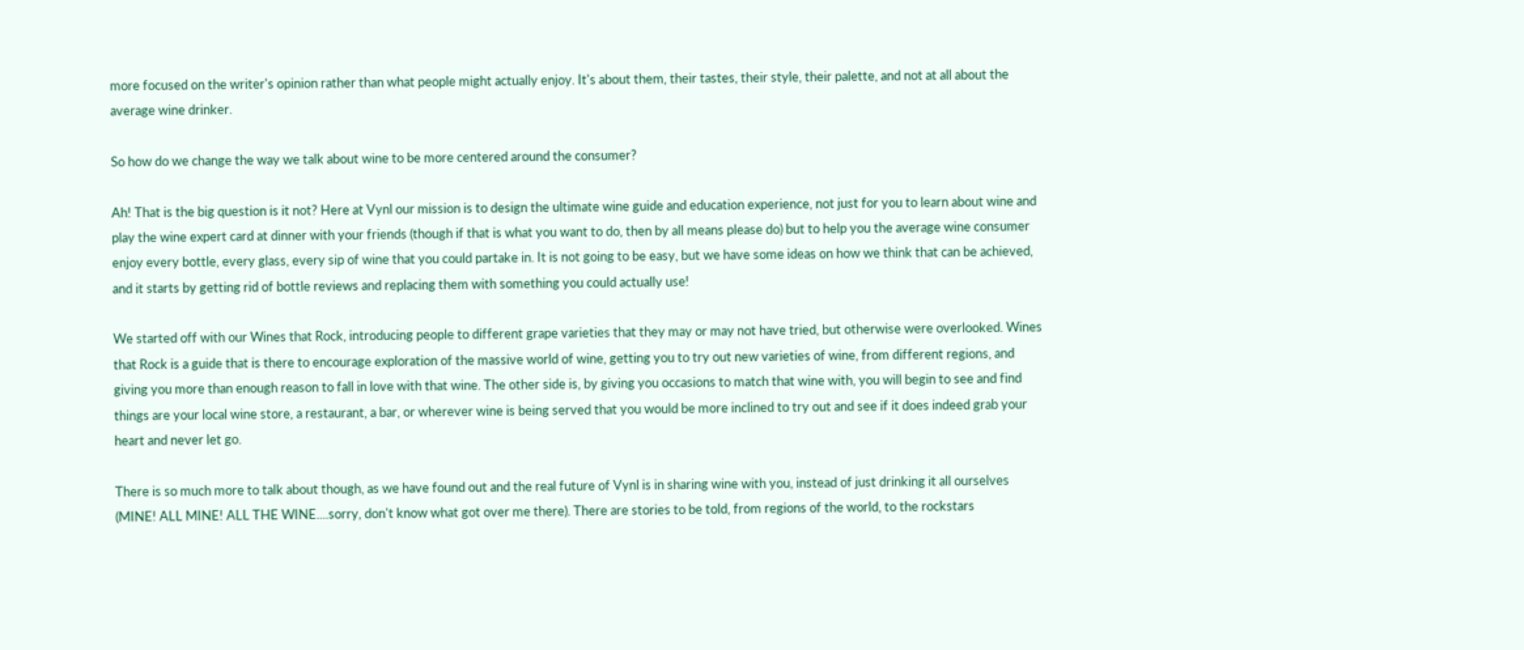more focused on the writer's opinion rather than what people might actually enjoy. It's about them, their tastes, their style, their palette, and not at all about the average wine drinker.

So how do we change the way we talk about wine to be more centered around the consumer?

Ah! That is the big question is it not? Here at Vynl our mission is to design the ultimate wine guide and education experience, not just for you to learn about wine and play the wine expert card at dinner with your friends (though if that is what you want to do, then by all means please do) but to help you the average wine consumer enjoy every bottle, every glass, every sip of wine that you could partake in. It is not going to be easy, but we have some ideas on how we think that can be achieved, and it starts by getting rid of bottle reviews and replacing them with something you could actually use!

We started off with our Wines that Rock, introducing people to different grape varieties that they may or may not have tried, but otherwise were overlooked. Wines that Rock is a guide that is there to encourage exploration of the massive world of wine, getting you to try out new varieties of wine, from different regions, and giving you more than enough reason to fall in love with that wine. The other side is, by giving you occasions to match that wine with, you will begin to see and find things are your local wine store, a restaurant, a bar, or wherever wine is being served that you would be more inclined to try out and see if it does indeed grab your heart and never let go.

There is so much more to talk about though, as we have found out and the real future of Vynl is in sharing wine with you, instead of just drinking it all ourselves (MINE! ALL MINE! ALL THE WINE....sorry, don't know what got over me there). There are stories to be told, from regions of the world, to the rockstars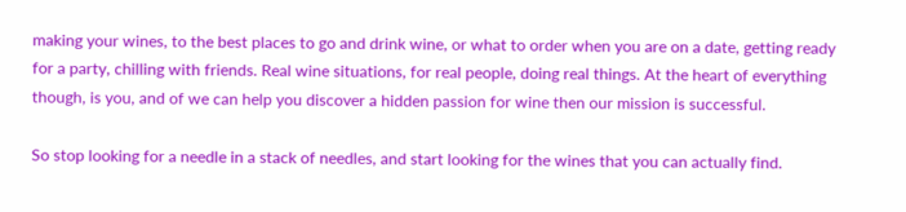making your wines, to the best places to go and drink wine, or what to order when you are on a date, getting ready for a party, chilling with friends. Real wine situations, for real people, doing real things. At the heart of everything though, is you, and of we can help you discover a hidden passion for wine then our mission is successful.

So stop looking for a needle in a stack of needles, and start looking for the wines that you can actually find.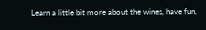Learn a little bit more about the wines, have fun,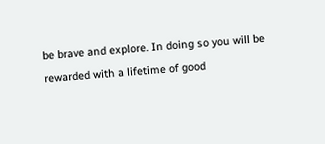be brave and explore. In doing so you will be rewarded with a lifetime of good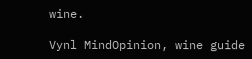wine.

Vynl MindOpinion, wine guide